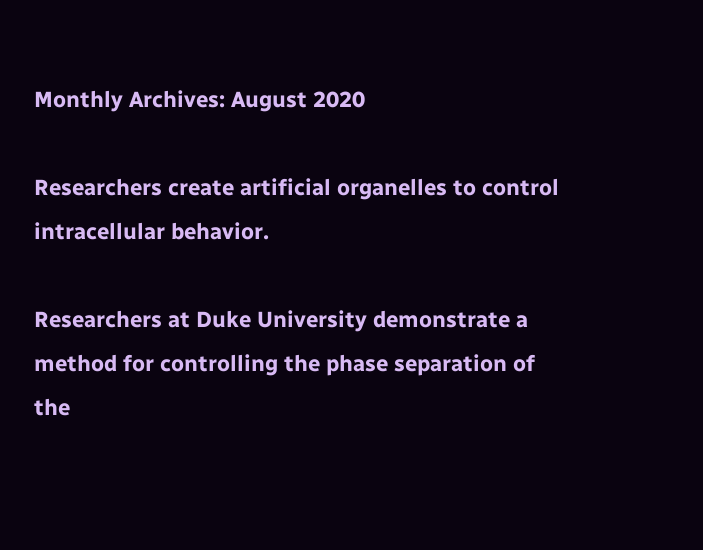Monthly Archives: August 2020

Researchers create artificial organelles to control intracellular behavior.

Researchers at Duke University demonstrate a method for controlling the phase separation of the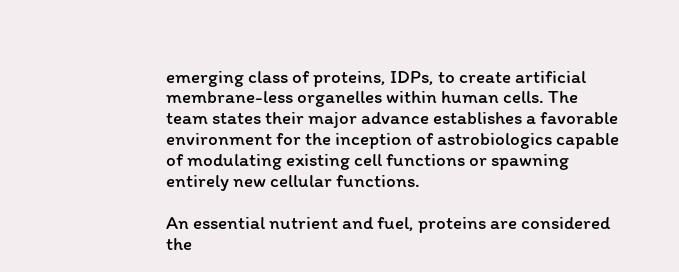emerging class of proteins, IDPs, to create artificial membrane-less organelles within human cells. The team states their major advance establishes a favorable environment for the inception of astrobiologics capable of modulating existing cell functions or spawning entirely new cellular functions.

An essential nutrient and fuel, proteins are considered the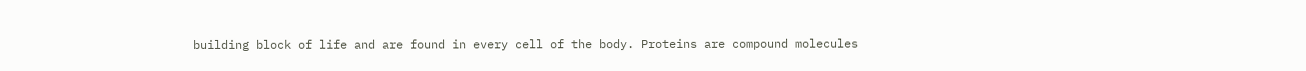building block of life and are found in every cell of the body. Proteins are compound molecules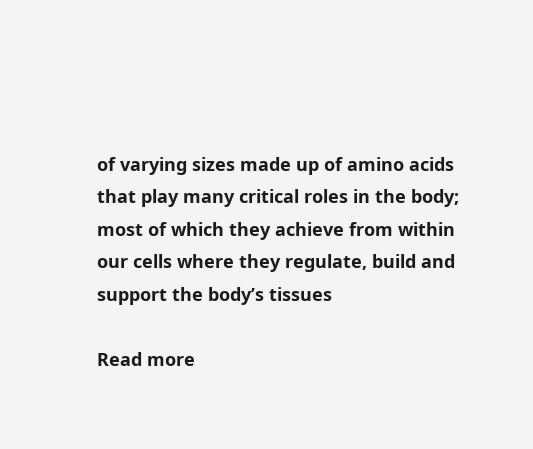of varying sizes made up of amino acids that play many critical roles in the body; most of which they achieve from within our cells where they regulate, build and support the body’s tissues

Read more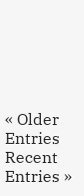« Older Entries Recent Entries »